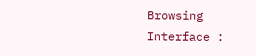Browsing Interface :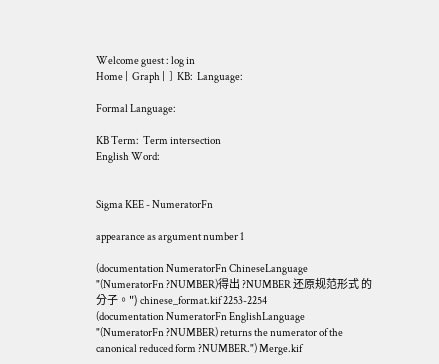Welcome guest : log in
Home |  Graph |  ]  KB:  Language:

Formal Language:

KB Term:  Term intersection
English Word:


Sigma KEE - NumeratorFn

appearance as argument number 1

(documentation NumeratorFn ChineseLanguage "(NumeratorFn ?NUMBER)得出 ?NUMBER 还原规范形式 的分子。") chinese_format.kif 2253-2254
(documentation NumeratorFn EnglishLanguage "(NumeratorFn ?NUMBER) returns the numerator of the canonical reduced form ?NUMBER.") Merge.kif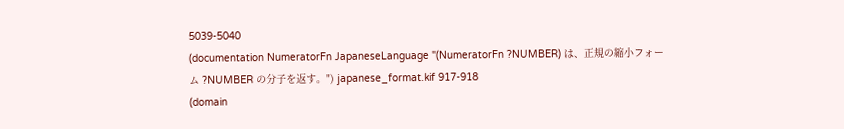5039-5040
(documentation NumeratorFn JapaneseLanguage "(NumeratorFn ?NUMBER) は、正規の縮小フォーム ?NUMBER の分子を返す。") japanese_format.kif 917-918
(domain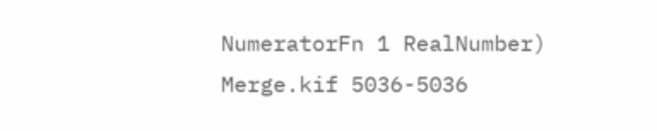NumeratorFn 1 RealNumber) Merge.kif 5036-5036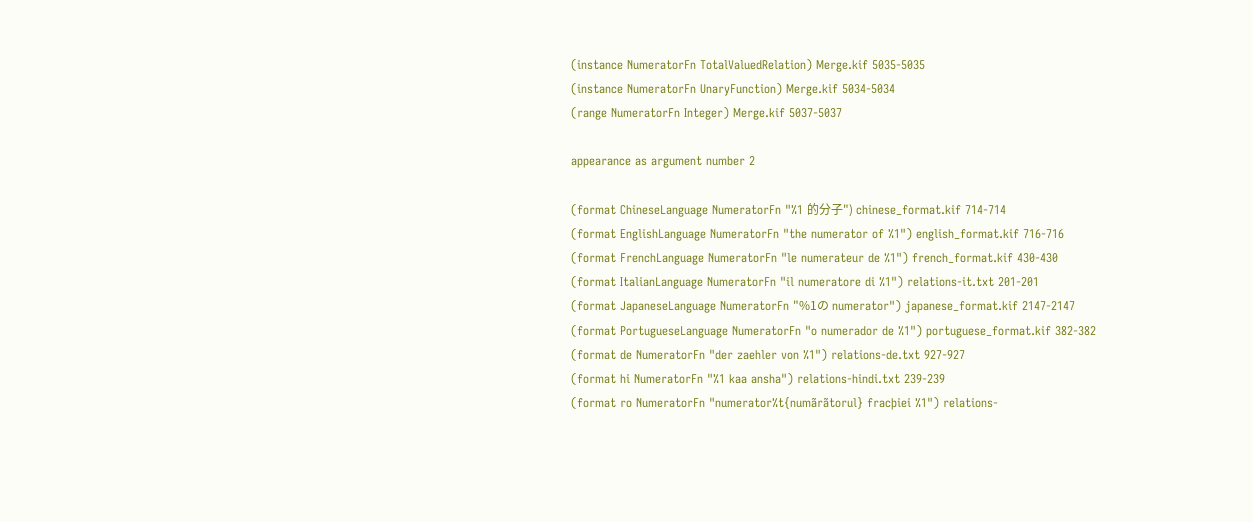(instance NumeratorFn TotalValuedRelation) Merge.kif 5035-5035
(instance NumeratorFn UnaryFunction) Merge.kif 5034-5034
(range NumeratorFn Integer) Merge.kif 5037-5037

appearance as argument number 2

(format ChineseLanguage NumeratorFn "%1 的分子") chinese_format.kif 714-714
(format EnglishLanguage NumeratorFn "the numerator of %1") english_format.kif 716-716
(format FrenchLanguage NumeratorFn "le numerateur de %1") french_format.kif 430-430
(format ItalianLanguage NumeratorFn "il numeratore di %1") relations-it.txt 201-201
(format JapaneseLanguage NumeratorFn "%1の numerator") japanese_format.kif 2147-2147
(format PortugueseLanguage NumeratorFn "o numerador de %1") portuguese_format.kif 382-382
(format de NumeratorFn "der zaehler von %1") relations-de.txt 927-927
(format hi NumeratorFn "%1 kaa ansha") relations-hindi.txt 239-239
(format ro NumeratorFn "numerator%t{numãrãtorul} fracþiei %1") relations-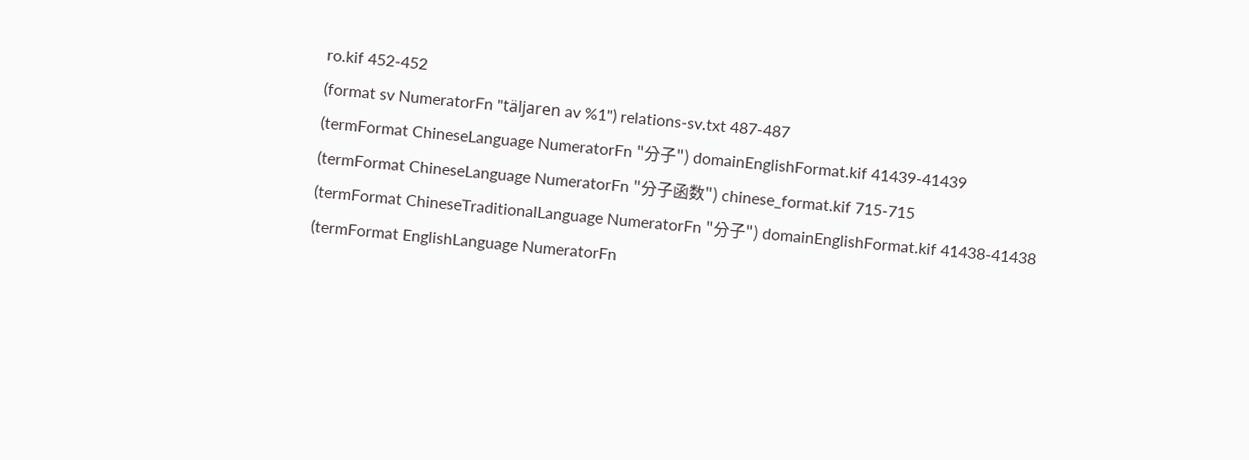ro.kif 452-452
(format sv NumeratorFn "täljaren av %1") relations-sv.txt 487-487
(termFormat ChineseLanguage NumeratorFn "分子") domainEnglishFormat.kif 41439-41439
(termFormat ChineseLanguage NumeratorFn "分子函数") chinese_format.kif 715-715
(termFormat ChineseTraditionalLanguage NumeratorFn "分子") domainEnglishFormat.kif 41438-41438
(termFormat EnglishLanguage NumeratorFn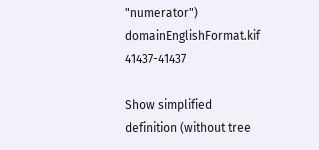"numerator") domainEnglishFormat.kif 41437-41437

Show simplified definition (without tree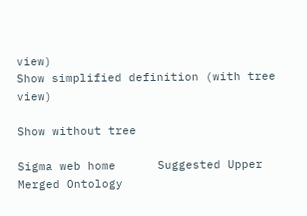view)
Show simplified definition (with tree view)

Show without tree

Sigma web home      Suggested Upper Merged Ontology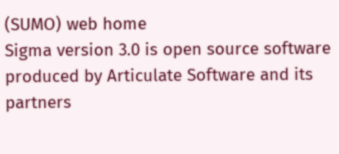(SUMO) web home
Sigma version 3.0 is open source software produced by Articulate Software and its partners